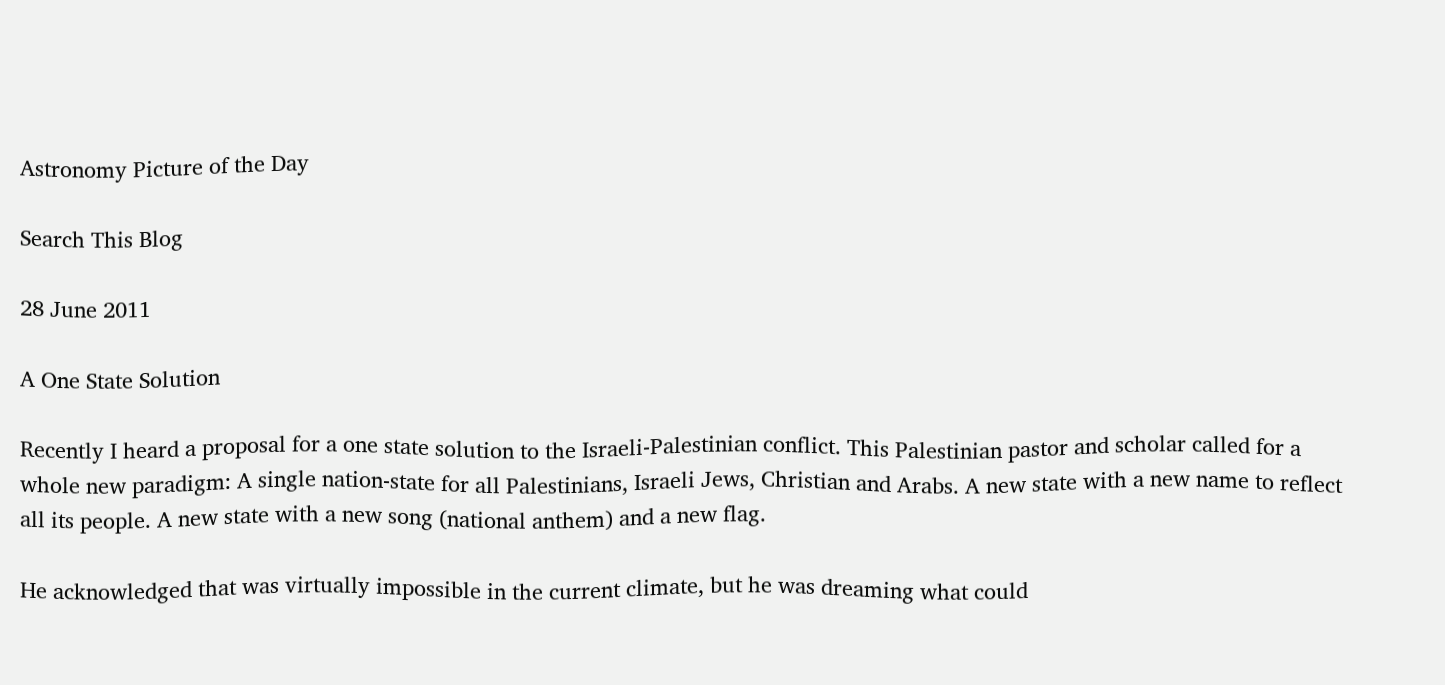Astronomy Picture of the Day

Search This Blog

28 June 2011

A One State Solution

Recently I heard a proposal for a one state solution to the Israeli-Palestinian conflict. This Palestinian pastor and scholar called for a whole new paradigm: A single nation-state for all Palestinians, Israeli Jews, Christian and Arabs. A new state with a new name to reflect all its people. A new state with a new song (national anthem) and a new flag.

He acknowledged that was virtually impossible in the current climate, but he was dreaming what could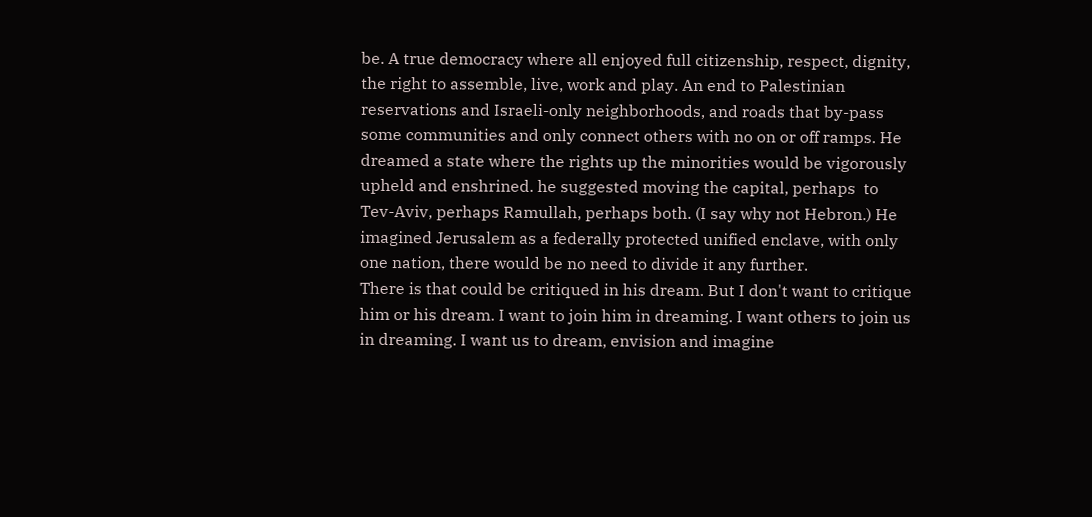be. A true democracy where all enjoyed full citizenship, respect, dignity, the right to assemble, live, work and play. An end to Palestinian reservations and Israeli-only neighborhoods, and roads that by-pass some communities and only connect others with no on or off ramps. He dreamed a state where the rights up the minorities would be vigorously upheld and enshrined. he suggested moving the capital, perhaps  to Tev-Aviv, perhaps Ramullah, perhaps both. (I say why not Hebron.) He imagined Jerusalem as a federally protected unified enclave, with only one nation, there would be no need to divide it any further.
There is that could be critiqued in his dream. But I don't want to critique him or his dream. I want to join him in dreaming. I want others to join us in dreaming. I want us to dream, envision and imagine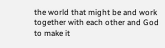the world that might be and work together with each other and God to make it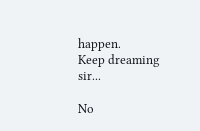happen.
Keep dreaming sir...

No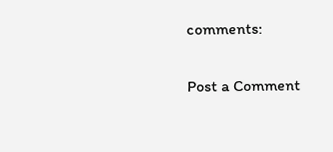comments:

Post a Comment